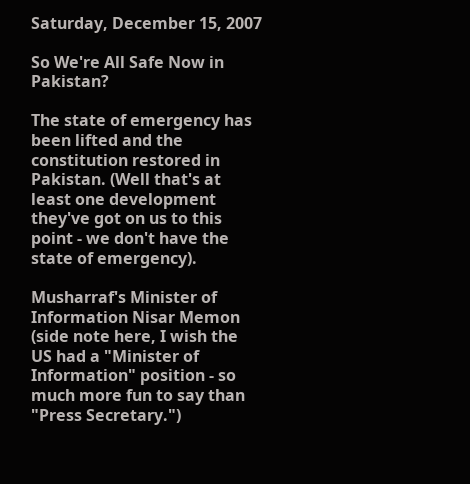Saturday, December 15, 2007

So We're All Safe Now in Pakistan?

The state of emergency has been lifted and the constitution restored in Pakistan. (Well that's at least one development they've got on us to this point - we don't have the state of emergency).

Musharraf's Minister of Information Nisar Memon (side note here, I wish the US had a "Minister of Information" position - so much more fun to say than "Press Secretary.")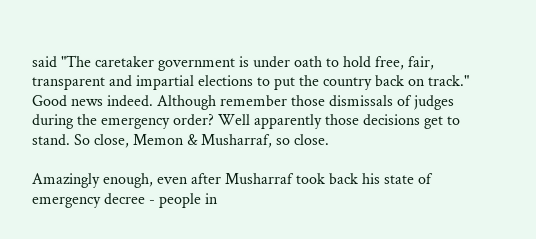said "The caretaker government is under oath to hold free, fair, transparent and impartial elections to put the country back on track." Good news indeed. Although remember those dismissals of judges during the emergency order? Well apparently those decisions get to stand. So close, Memon & Musharraf, so close.

Amazingly enough, even after Musharraf took back his state of emergency decree - people in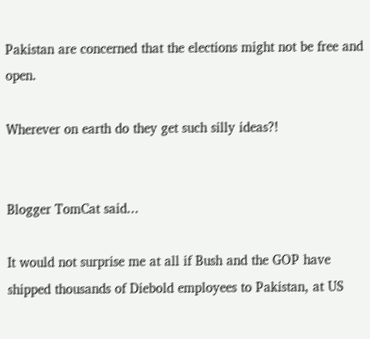Pakistan are concerned that the elections might not be free and open.

Wherever on earth do they get such silly ideas?!


Blogger TomCat said...

It would not surprise me at all if Bush and the GOP have shipped thousands of Diebold employees to Pakistan, at US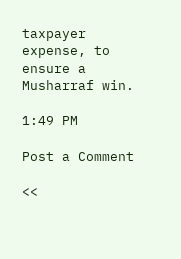taxpayer expense, to ensure a Musharraf win.

1:49 PM

Post a Comment

<<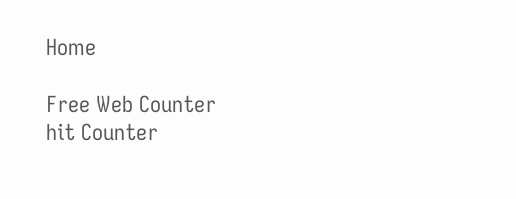Home

Free Web Counter
hit Counter